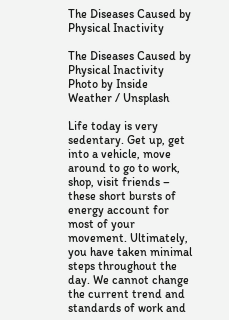The Diseases Caused by Physical Inactivity

The Diseases Caused by Physical Inactivity
Photo by Inside Weather / Unsplash

Life today is very sedentary. Get up, get into a vehicle, move around to go to work, shop, visit friends – these short bursts of energy account for most of your movement. Ultimately, you have taken minimal steps throughout the day. We cannot change the current trend and standards of work and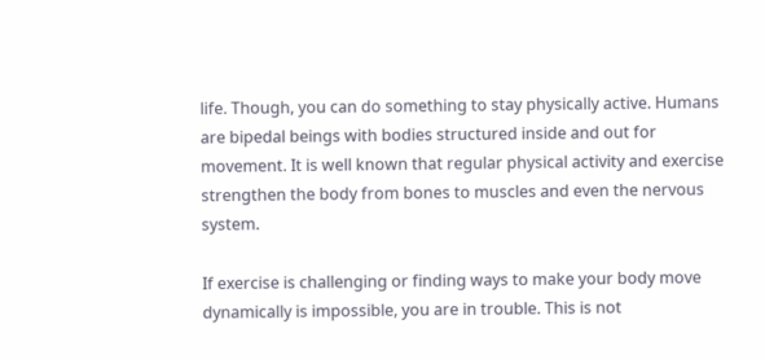life. Though, you can do something to stay physically active. Humans are bipedal beings with bodies structured inside and out for movement. It is well known that regular physical activity and exercise strengthen the body from bones to muscles and even the nervous system.

If exercise is challenging or finding ways to make your body move dynamically is impossible, you are in trouble. This is not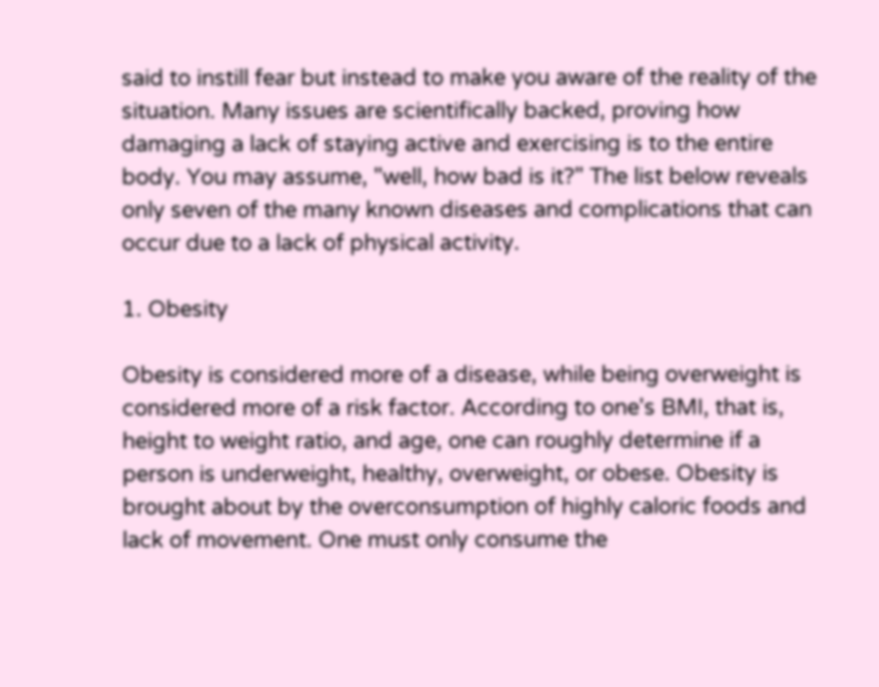said to instill fear but instead to make you aware of the reality of the situation. Many issues are scientifically backed, proving how damaging a lack of staying active and exercising is to the entire body. You may assume, "well, how bad is it?" The list below reveals only seven of the many known diseases and complications that can occur due to a lack of physical activity.

1. Obesity

Obesity is considered more of a disease, while being overweight is considered more of a risk factor. According to one's BMI, that is, height to weight ratio, and age, one can roughly determine if a person is underweight, healthy, overweight, or obese. Obesity is brought about by the overconsumption of highly caloric foods and lack of movement. One must only consume the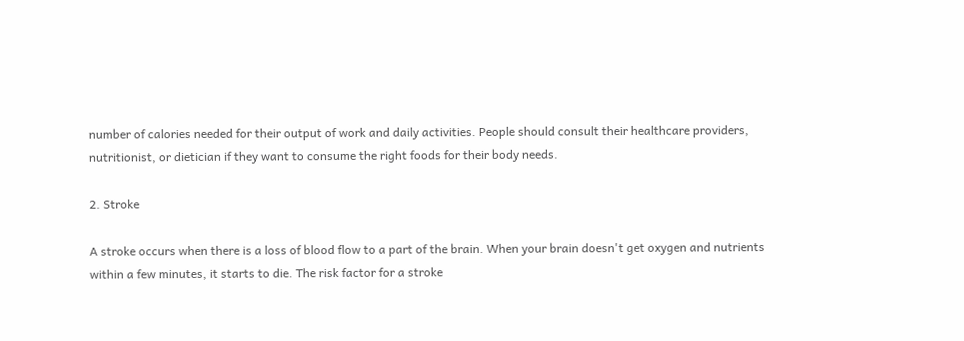number of calories needed for their output of work and daily activities. People should consult their healthcare providers, nutritionist, or dietician if they want to consume the right foods for their body needs.

2. Stroke

A stroke occurs when there is a loss of blood flow to a part of the brain. When your brain doesn't get oxygen and nutrients within a few minutes, it starts to die. The risk factor for a stroke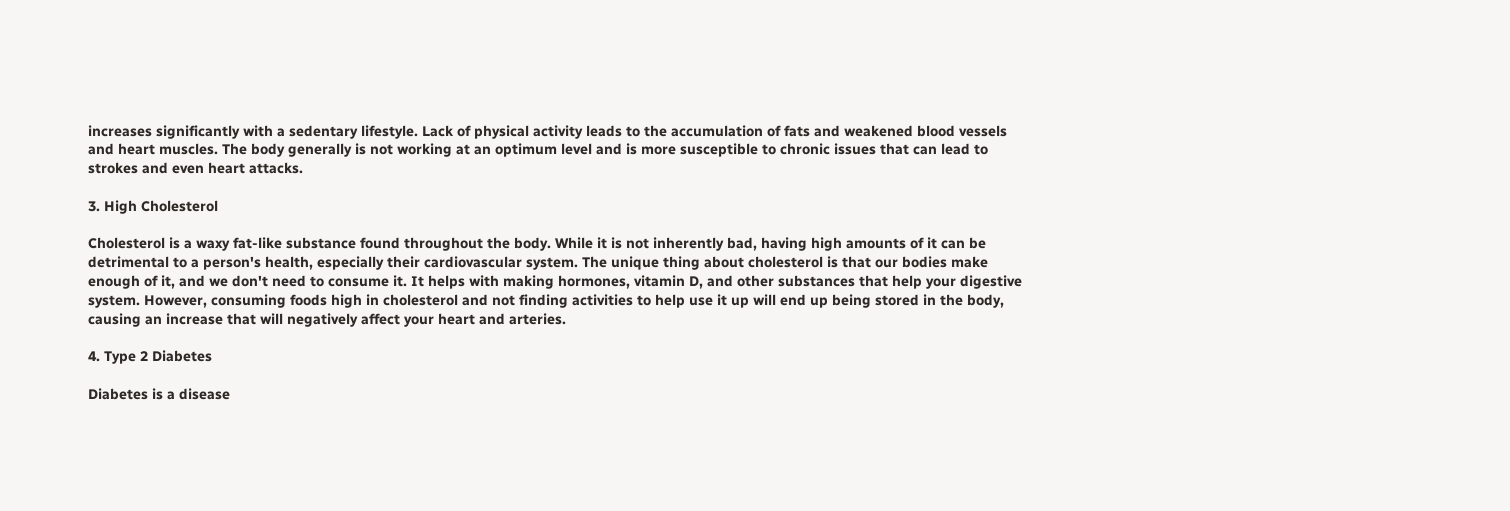increases significantly with a sedentary lifestyle. Lack of physical activity leads to the accumulation of fats and weakened blood vessels and heart muscles. The body generally is not working at an optimum level and is more susceptible to chronic issues that can lead to strokes and even heart attacks.

3. High Cholesterol

Cholesterol is a waxy fat-like substance found throughout the body. While it is not inherently bad, having high amounts of it can be detrimental to a person's health, especially their cardiovascular system. The unique thing about cholesterol is that our bodies make enough of it, and we don't need to consume it. It helps with making hormones, vitamin D, and other substances that help your digestive system. However, consuming foods high in cholesterol and not finding activities to help use it up will end up being stored in the body, causing an increase that will negatively affect your heart and arteries.

4. Type 2 Diabetes

Diabetes is a disease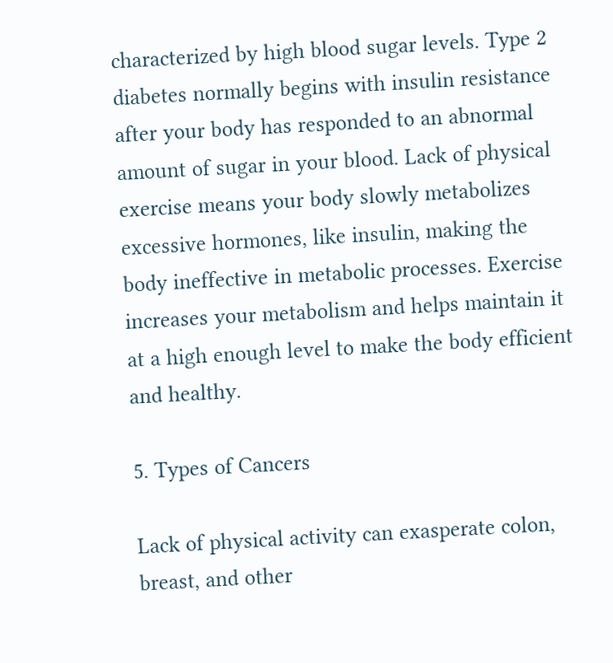characterized by high blood sugar levels. Type 2 diabetes normally begins with insulin resistance after your body has responded to an abnormal amount of sugar in your blood. Lack of physical exercise means your body slowly metabolizes excessive hormones, like insulin, making the body ineffective in metabolic processes. Exercise increases your metabolism and helps maintain it at a high enough level to make the body efficient and healthy.

5. Types of Cancers

Lack of physical activity can exasperate colon, breast, and other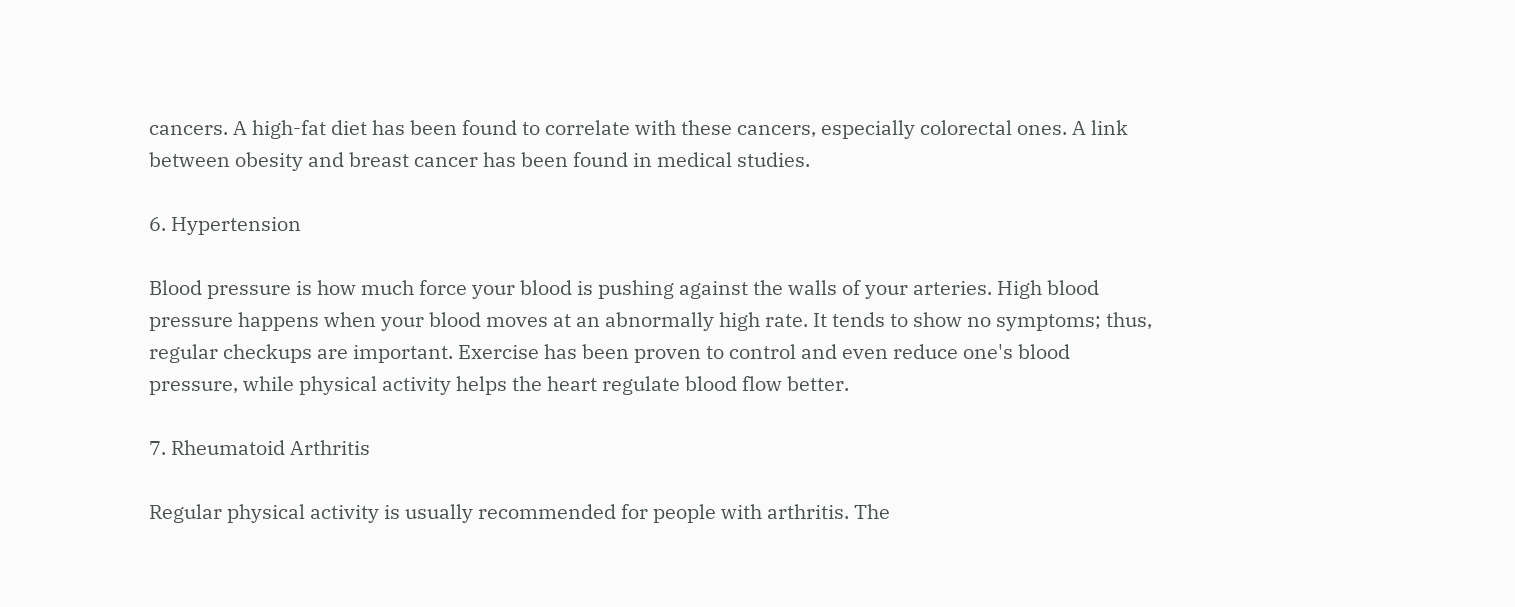cancers. A high-fat diet has been found to correlate with these cancers, especially colorectal ones. A link between obesity and breast cancer has been found in medical studies.

6. Hypertension

Blood pressure is how much force your blood is pushing against the walls of your arteries. High blood pressure happens when your blood moves at an abnormally high rate. It tends to show no symptoms; thus, regular checkups are important. Exercise has been proven to control and even reduce one's blood pressure, while physical activity helps the heart regulate blood flow better.

7. Rheumatoid Arthritis

Regular physical activity is usually recommended for people with arthritis. The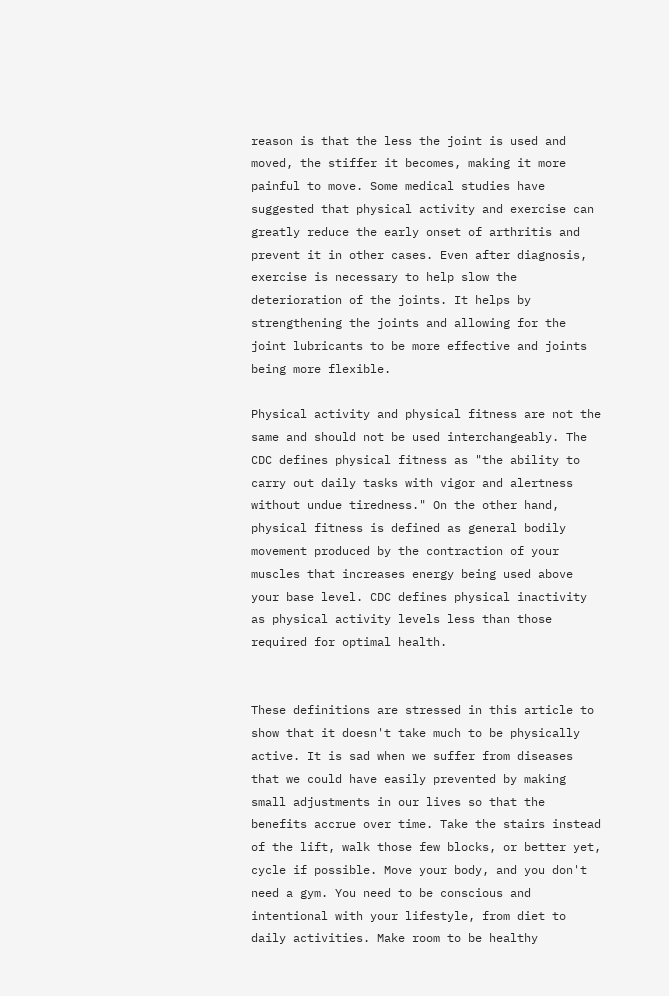reason is that the less the joint is used and moved, the stiffer it becomes, making it more painful to move. Some medical studies have suggested that physical activity and exercise can greatly reduce the early onset of arthritis and prevent it in other cases. Even after diagnosis, exercise is necessary to help slow the deterioration of the joints. It helps by strengthening the joints and allowing for the joint lubricants to be more effective and joints being more flexible.

Physical activity and physical fitness are not the same and should not be used interchangeably. The CDC defines physical fitness as "the ability to carry out daily tasks with vigor and alertness without undue tiredness." On the other hand, physical fitness is defined as general bodily movement produced by the contraction of your muscles that increases energy being used above your base level. CDC defines physical inactivity as physical activity levels less than those required for optimal health.


These definitions are stressed in this article to show that it doesn't take much to be physically active. It is sad when we suffer from diseases that we could have easily prevented by making small adjustments in our lives so that the benefits accrue over time. Take the stairs instead of the lift, walk those few blocks, or better yet, cycle if possible. Move your body, and you don't need a gym. You need to be conscious and intentional with your lifestyle, from diet to daily activities. Make room to be healthy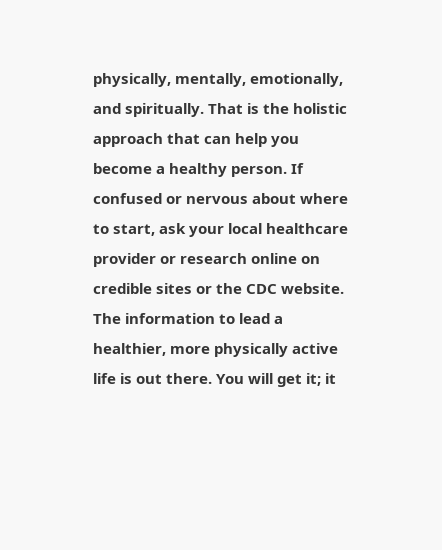physically, mentally, emotionally, and spiritually. That is the holistic approach that can help you become a healthy person. If confused or nervous about where to start, ask your local healthcare provider or research online on credible sites or the CDC website. The information to lead a healthier, more physically active life is out there. You will get it; it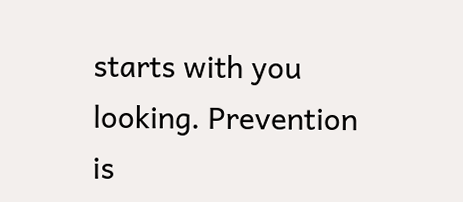starts with you looking. Prevention is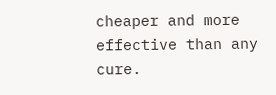cheaper and more effective than any cure.